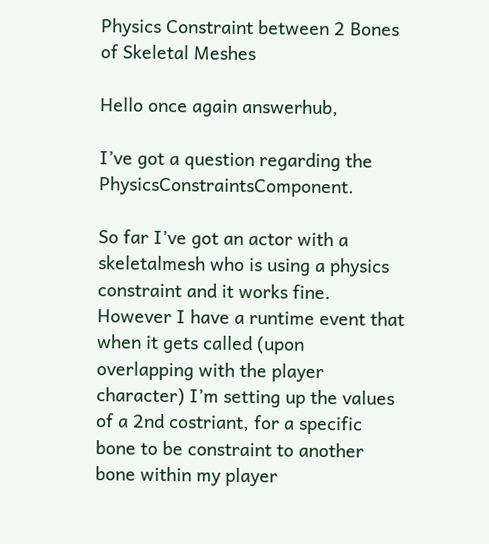Physics Constraint between 2 Bones of Skeletal Meshes

Hello once again answerhub,

I’ve got a question regarding the PhysicsConstraintsComponent.

So far I’ve got an actor with a skeletalmesh who is using a physics constraint and it works fine. However I have a runtime event that when it gets called (upon overlapping with the player character) I’m setting up the values of a 2nd costriant, for a specific bone to be constraint to another bone within my player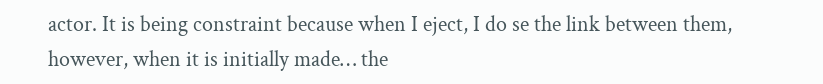actor. It is being constraint because when I eject, I do se the link between them, however, when it is initially made… the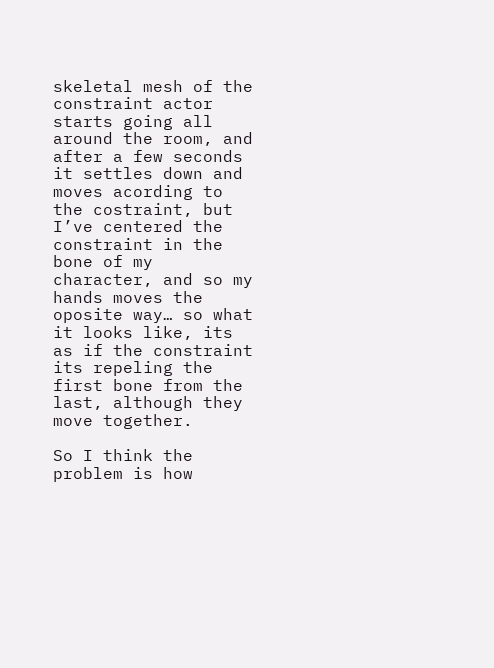skeletal mesh of the constraint actor starts going all around the room, and after a few seconds it settles down and moves acording to the costraint, but I’ve centered the constraint in the bone of my character, and so my hands moves the oposite way… so what it looks like, its as if the constraint its repeling the first bone from the last, although they move together.

So I think the problem is how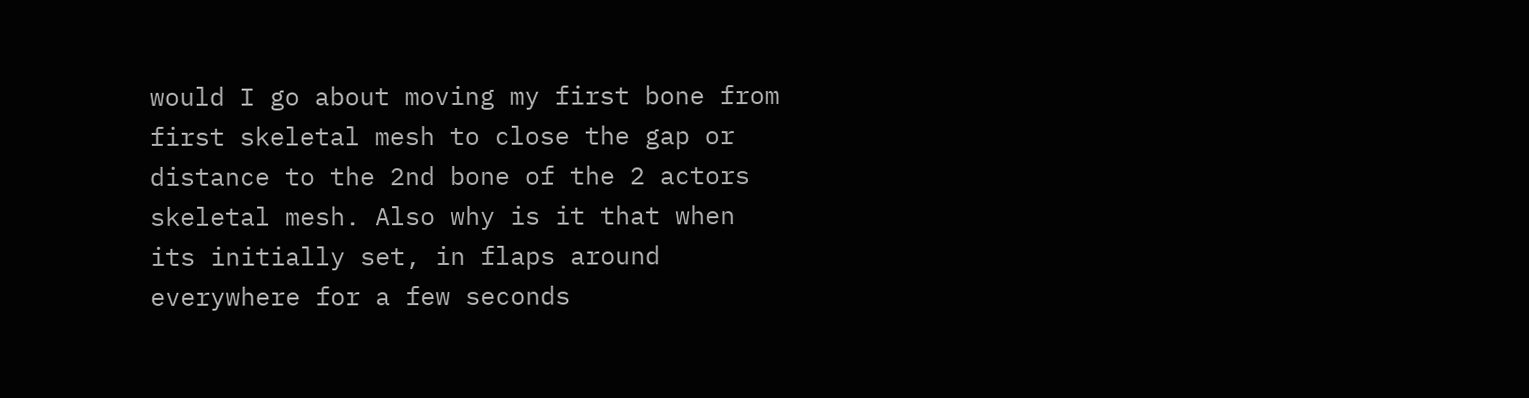would I go about moving my first bone from first skeletal mesh to close the gap or distance to the 2nd bone of the 2 actors skeletal mesh. Also why is it that when its initially set, in flaps around everywhere for a few seconds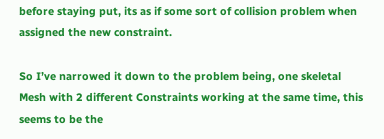before staying put, its as if some sort of collision problem when assigned the new constraint.

So I’ve narrowed it down to the problem being, one skeletal Mesh with 2 different Constraints working at the same time, this seems to be the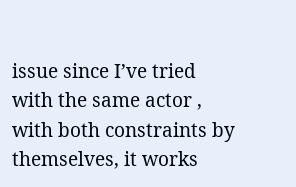issue since I’ve tried with the same actor , with both constraints by themselves, it works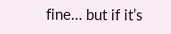fine… but if it’s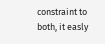constraint to both, it easly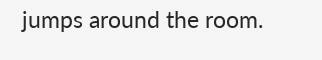jumps around the room.